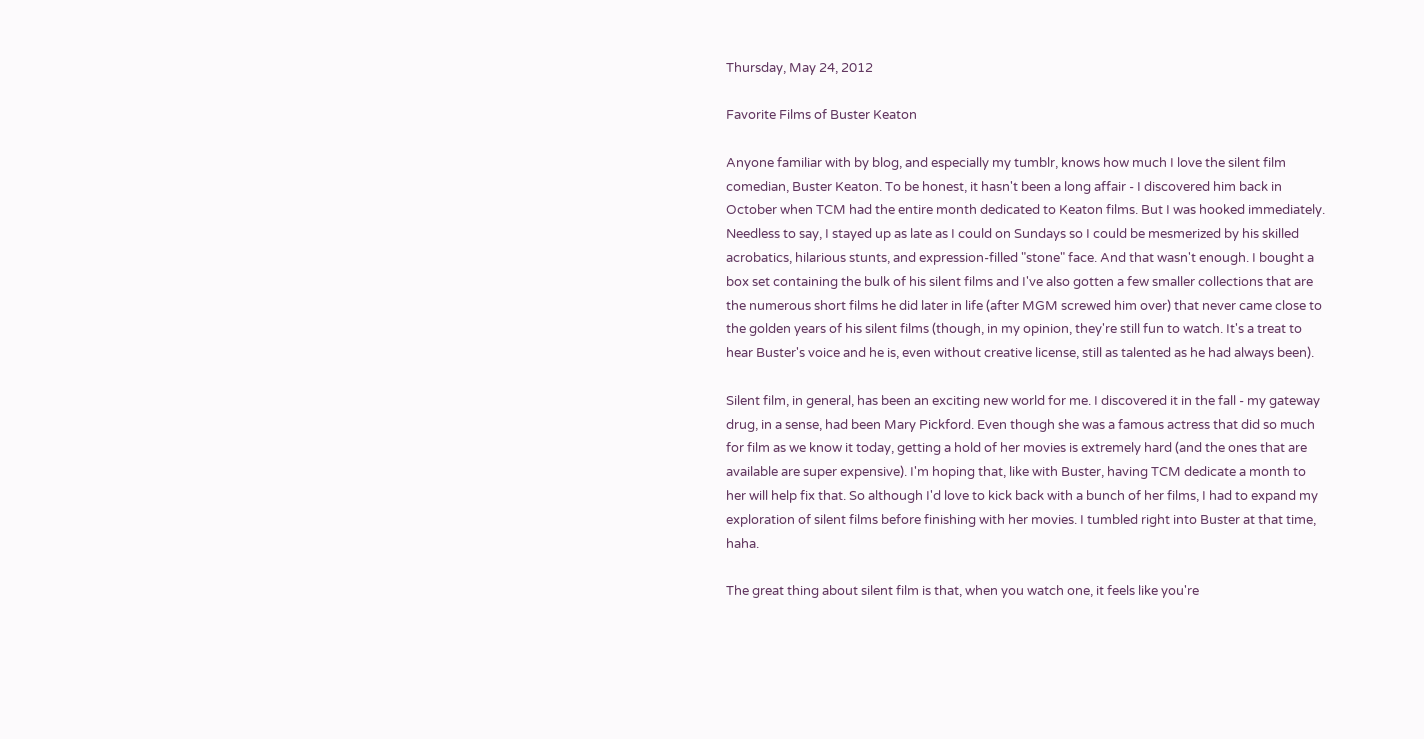Thursday, May 24, 2012

Favorite Films of Buster Keaton

Anyone familiar with by blog, and especially my tumblr, knows how much I love the silent film comedian, Buster Keaton. To be honest, it hasn't been a long affair - I discovered him back in October when TCM had the entire month dedicated to Keaton films. But I was hooked immediately. Needless to say, I stayed up as late as I could on Sundays so I could be mesmerized by his skilled acrobatics, hilarious stunts, and expression-filled "stone" face. And that wasn't enough. I bought a box set containing the bulk of his silent films and I've also gotten a few smaller collections that are the numerous short films he did later in life (after MGM screwed him over) that never came close to the golden years of his silent films (though, in my opinion, they're still fun to watch. It's a treat to hear Buster's voice and he is, even without creative license, still as talented as he had always been).

Silent film, in general, has been an exciting new world for me. I discovered it in the fall - my gateway drug, in a sense, had been Mary Pickford. Even though she was a famous actress that did so much for film as we know it today, getting a hold of her movies is extremely hard (and the ones that are available are super expensive). I'm hoping that, like with Buster, having TCM dedicate a month to her will help fix that. So although I'd love to kick back with a bunch of her films, I had to expand my exploration of silent films before finishing with her movies. I tumbled right into Buster at that time, haha.

The great thing about silent film is that, when you watch one, it feels like you're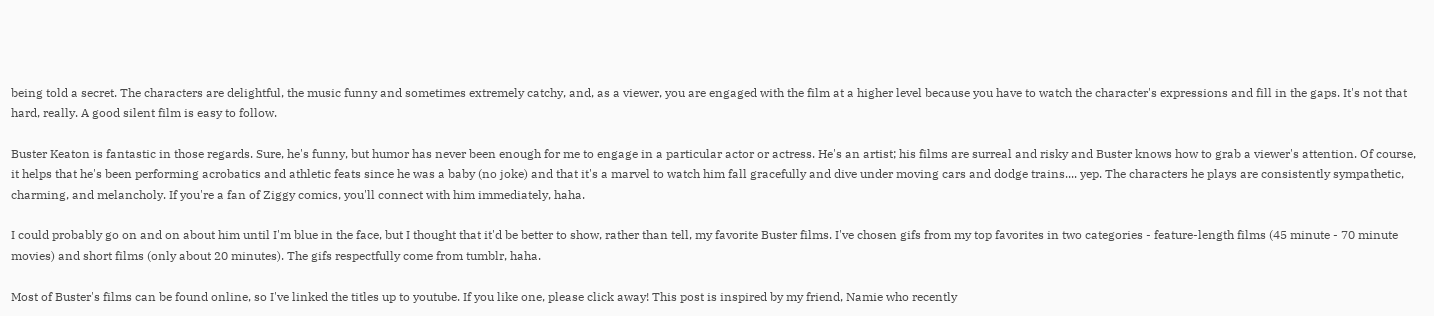being told a secret. The characters are delightful, the music funny and sometimes extremely catchy, and, as a viewer, you are engaged with the film at a higher level because you have to watch the character's expressions and fill in the gaps. It's not that hard, really. A good silent film is easy to follow.

Buster Keaton is fantastic in those regards. Sure, he's funny, but humor has never been enough for me to engage in a particular actor or actress. He's an artist; his films are surreal and risky and Buster knows how to grab a viewer's attention. Of course, it helps that he's been performing acrobatics and athletic feats since he was a baby (no joke) and that it's a marvel to watch him fall gracefully and dive under moving cars and dodge trains.... yep. The characters he plays are consistently sympathetic, charming, and melancholy. If you're a fan of Ziggy comics, you'll connect with him immediately, haha.

I could probably go on and on about him until I'm blue in the face, but I thought that it'd be better to show, rather than tell, my favorite Buster films. I've chosen gifs from my top favorites in two categories - feature-length films (45 minute - 70 minute movies) and short films (only about 20 minutes). The gifs respectfully come from tumblr, haha.

Most of Buster's films can be found online, so I've linked the titles up to youtube. If you like one, please click away! This post is inspired by my friend, Namie who recently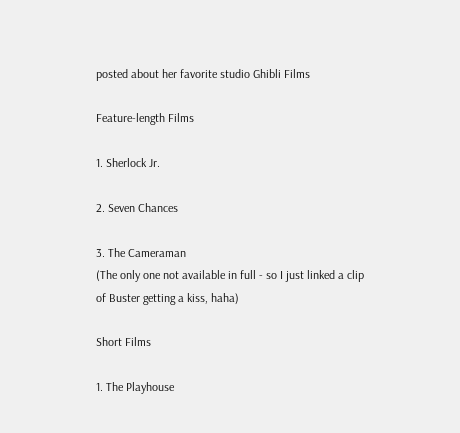posted about her favorite studio Ghibli Films

Feature-length Films

1. Sherlock Jr.

2. Seven Chances

3. The Cameraman
(The only one not available in full - so I just linked a clip of Buster getting a kiss, haha)

Short Films

1. The Playhouse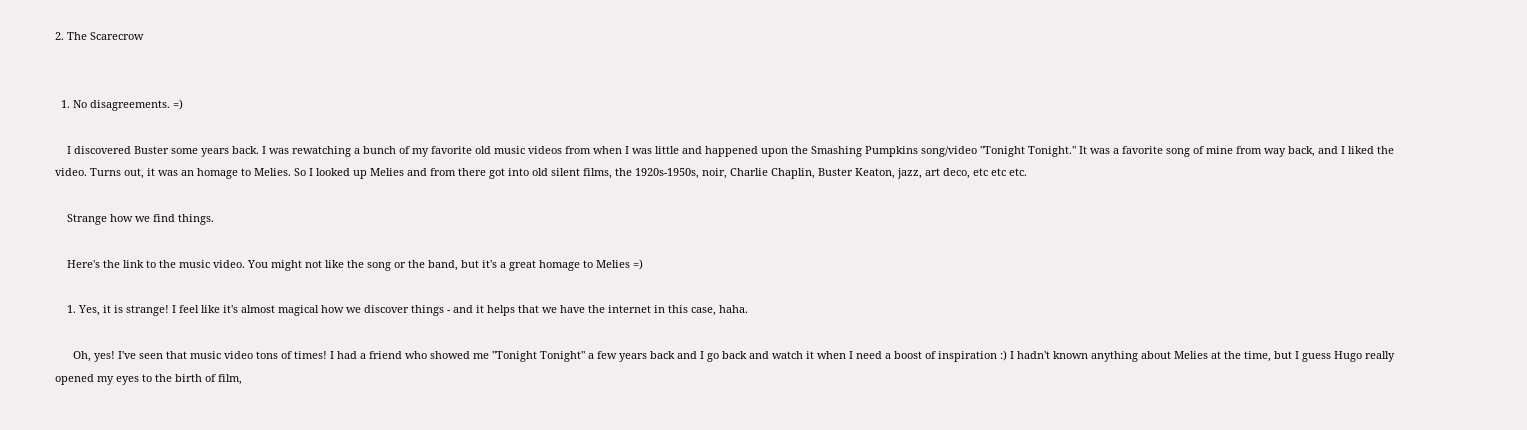2. The Scarecrow


  1. No disagreements. =)

    I discovered Buster some years back. I was rewatching a bunch of my favorite old music videos from when I was little and happened upon the Smashing Pumpkins song/video "Tonight Tonight." It was a favorite song of mine from way back, and I liked the video. Turns out, it was an homage to Melies. So I looked up Melies and from there got into old silent films, the 1920s-1950s, noir, Charlie Chaplin, Buster Keaton, jazz, art deco, etc etc etc.

    Strange how we find things.

    Here's the link to the music video. You might not like the song or the band, but it's a great homage to Melies =)

    1. Yes, it is strange! I feel like it's almost magical how we discover things - and it helps that we have the internet in this case, haha.

      Oh, yes! I've seen that music video tons of times! I had a friend who showed me "Tonight Tonight" a few years back and I go back and watch it when I need a boost of inspiration :) I hadn't known anything about Melies at the time, but I guess Hugo really opened my eyes to the birth of film,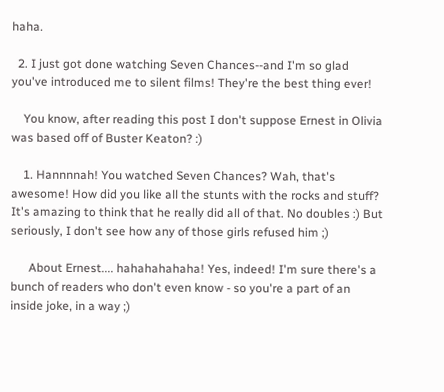haha.

  2. I just got done watching Seven Chances--and I'm so glad you've introduced me to silent films! They're the best thing ever!

    You know, after reading this post I don't suppose Ernest in Olivia was based off of Buster Keaton? :)

    1. Hannnnah! You watched Seven Chances? Wah, that's awesome! How did you like all the stunts with the rocks and stuff? It's amazing to think that he really did all of that. No doubles :) But seriously, I don't see how any of those girls refused him ;)

      About Ernest.... hahahahahaha! Yes, indeed! I'm sure there's a bunch of readers who don't even know - so you're a part of an inside joke, in a way ;)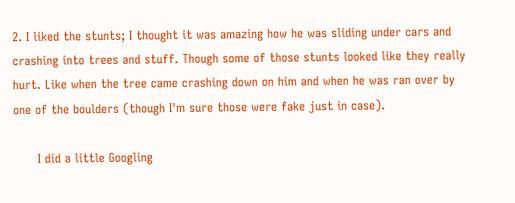2. I liked the stunts; I thought it was amazing how he was sliding under cars and crashing into trees and stuff. Though some of those stunts looked like they really hurt. Like when the tree came crashing down on him and when he was ran over by one of the boulders (though I'm sure those were fake just in case).

      I did a little Googling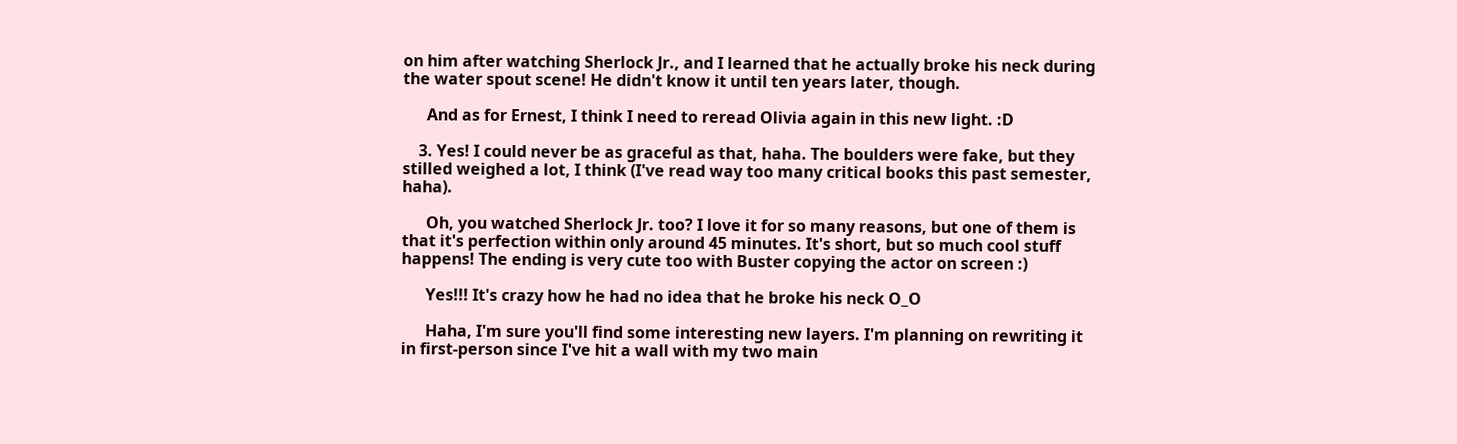on him after watching Sherlock Jr., and I learned that he actually broke his neck during the water spout scene! He didn't know it until ten years later, though.

      And as for Ernest, I think I need to reread Olivia again in this new light. :D

    3. Yes! I could never be as graceful as that, haha. The boulders were fake, but they stilled weighed a lot, I think (I've read way too many critical books this past semester, haha).

      Oh, you watched Sherlock Jr. too? I love it for so many reasons, but one of them is that it's perfection within only around 45 minutes. It's short, but so much cool stuff happens! The ending is very cute too with Buster copying the actor on screen :)

      Yes!!! It's crazy how he had no idea that he broke his neck O_O

      Haha, I'm sure you'll find some interesting new layers. I'm planning on rewriting it in first-person since I've hit a wall with my two main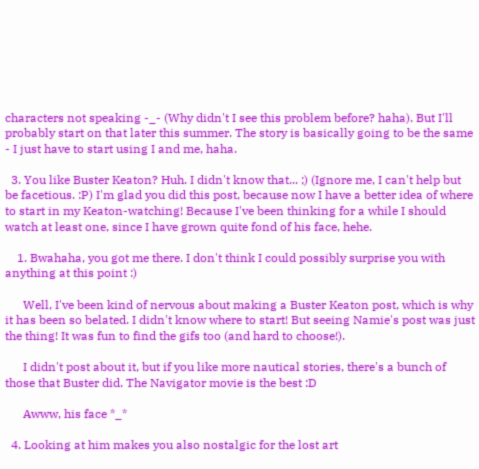characters not speaking -_- (Why didn't I see this problem before? haha). But I'll probably start on that later this summer. The story is basically going to be the same - I just have to start using I and me, haha.

  3. You like Buster Keaton? Huh. I didn't know that... ;) (Ignore me, I can't help but be facetious. :P) I'm glad you did this post, because now I have a better idea of where to start in my Keaton-watching! Because I've been thinking for a while I should watch at least one, since I have grown quite fond of his face, hehe.

    1. Bwahaha, you got me there. I don't think I could possibly surprise you with anything at this point :)

      Well, I've been kind of nervous about making a Buster Keaton post, which is why it has been so belated. I didn't know where to start! But seeing Namie's post was just the thing! It was fun to find the gifs too (and hard to choose!).

      I didn't post about it, but if you like more nautical stories, there's a bunch of those that Buster did. The Navigator movie is the best :D

      Awww, his face *_*

  4. Looking at him makes you also nostalgic for the lost art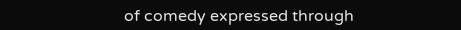of comedy expressed through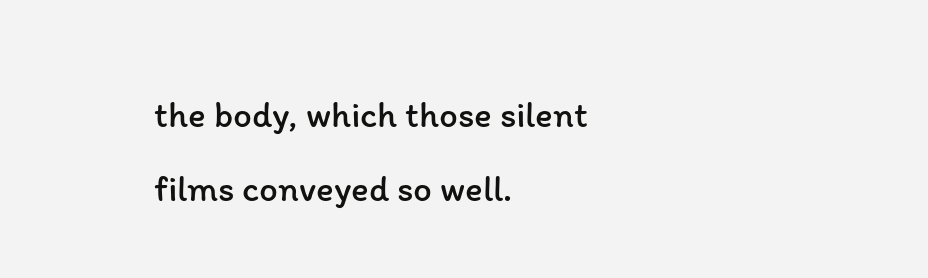the body, which those silent films conveyed so well.